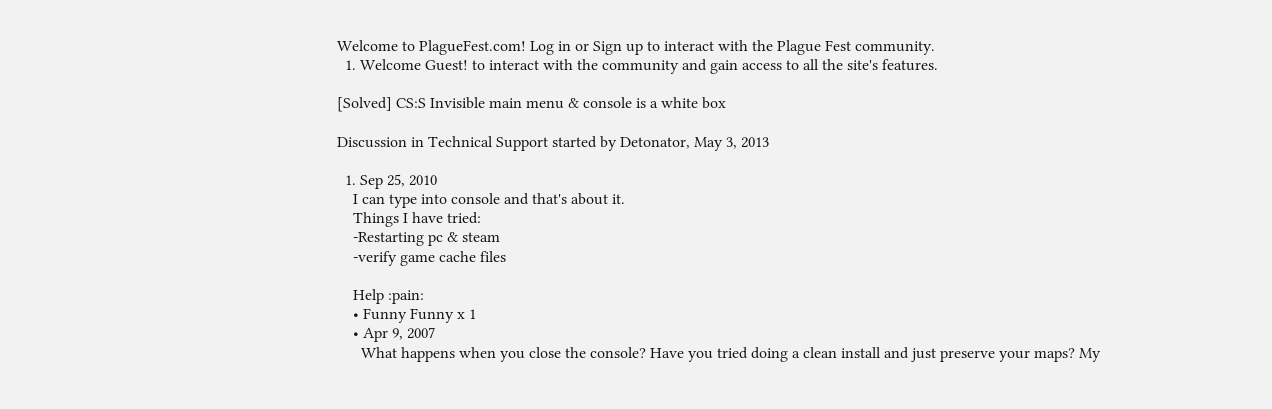Welcome to PlagueFest.com! Log in or Sign up to interact with the Plague Fest community.
  1. Welcome Guest! to interact with the community and gain access to all the site's features.

[Solved] CS:S Invisible main menu & console is a white box

Discussion in Technical Support started by Detonator, May 3, 2013

  1. Sep 25, 2010
    I can type into console and that's about it.
    Things I have tried:
    -Restarting pc & steam
    -verify game cache files

    Help :pain:
    • Funny Funny x 1
    • Apr 9, 2007
      What happens when you close the console? Have you tried doing a clean install and just preserve your maps? My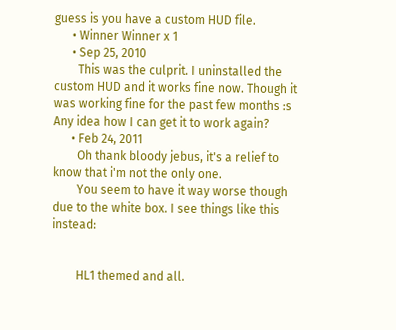guess is you have a custom HUD file.
      • Winner Winner x 1
      • Sep 25, 2010
        This was the culprit. I uninstalled the custom HUD and it works fine now. Though it was working fine for the past few months :s Any idea how I can get it to work again?
      • Feb 24, 2011
        Oh thank bloody jebus, it's a relief to know that i'm not the only one.
        You seem to have it way worse though due to the white box. I see things like this instead:


        HL1 themed and all.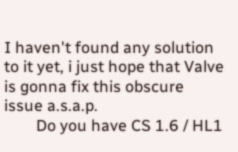I haven't found any solution to it yet, i just hope that Valve is gonna fix this obscure issue a.s.a.p.
        Do you have CS 1.6 / HL1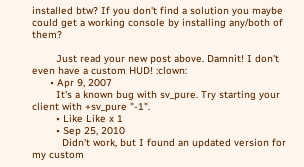installed btw? If you don't find a solution you maybe could get a working console by installing any/both of them?

        Just read your new post above. Damnit! I don't even have a custom HUD! :clown:
      • Apr 9, 2007
        It's a known bug with sv_pure. Try starting your client with +sv_pure "-1".
        • Like Like x 1
        • Sep 25, 2010
          Didn't work, but I found an updated version for my custom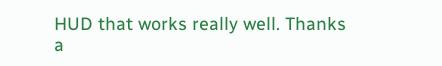HUD that works really well. Thanks a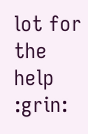lot for the help :grin: